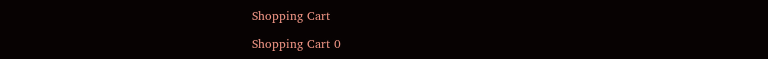Shopping Cart

Shopping Cart 0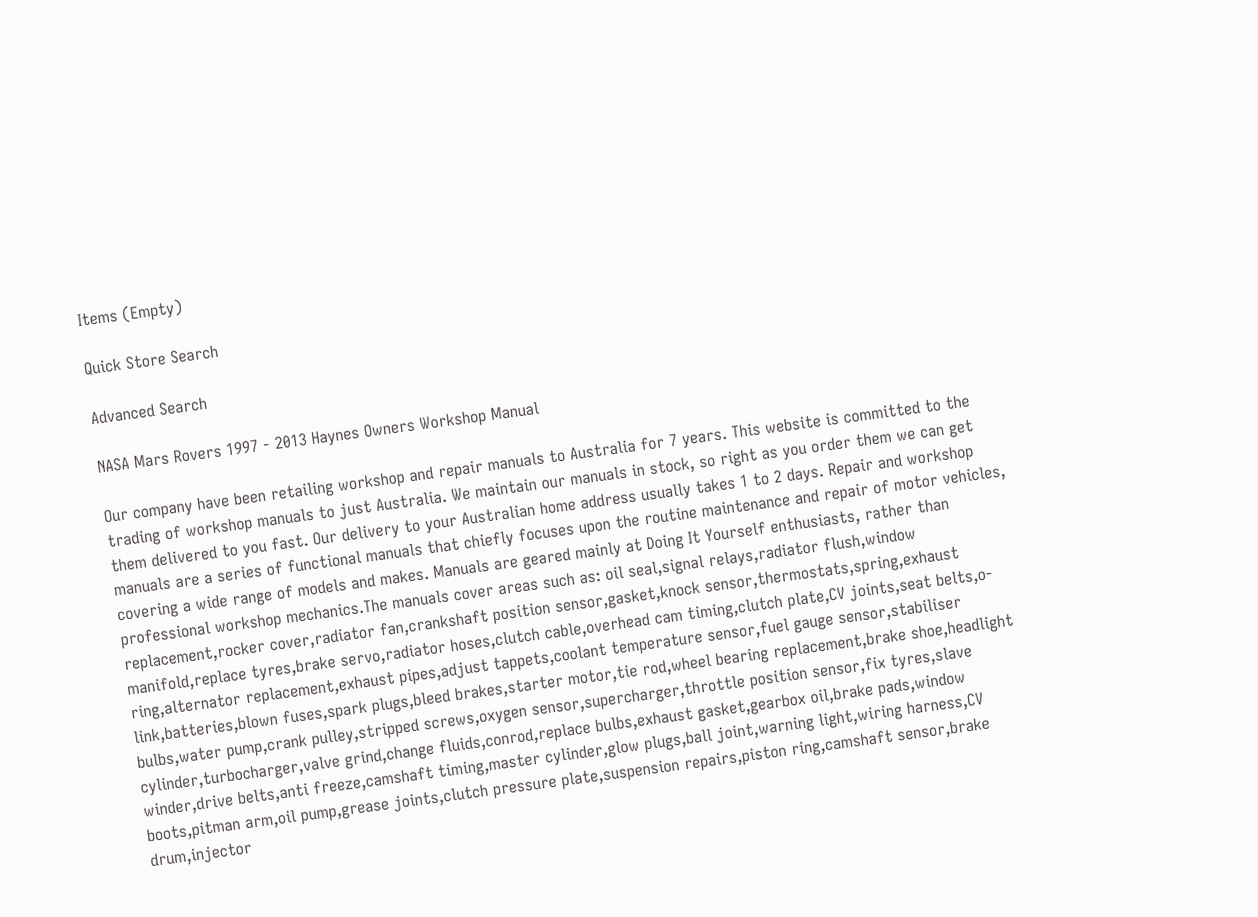Items (Empty)

Quick Store Search

Advanced Search

NASA Mars Rovers 1997 - 2013 Haynes Owners Workshop Manual

Our company have been retailing workshop and repair manuals to Australia for 7 years. This website is committed to the trading of workshop manuals to just Australia. We maintain our manuals in stock, so right as you order them we can get them delivered to you fast. Our delivery to your Australian home address usually takes 1 to 2 days. Repair and workshop manuals are a series of functional manuals that chiefly focuses upon the routine maintenance and repair of motor vehicles, covering a wide range of models and makes. Manuals are geared mainly at Doing It Yourself enthusiasts, rather than professional workshop mechanics.The manuals cover areas such as: oil seal,signal relays,radiator flush,window replacement,rocker cover,radiator fan,crankshaft position sensor,gasket,knock sensor,thermostats,spring,exhaust manifold,replace tyres,brake servo,radiator hoses,clutch cable,overhead cam timing,clutch plate,CV joints,seat belts,o-ring,alternator replacement,exhaust pipes,adjust tappets,coolant temperature sensor,fuel gauge sensor,stabiliser link,batteries,blown fuses,spark plugs,bleed brakes,starter motor,tie rod,wheel bearing replacement,brake shoe,headlight bulbs,water pump,crank pulley,stripped screws,oxygen sensor,supercharger,throttle position sensor,fix tyres,slave cylinder,turbocharger,valve grind,change fluids,conrod,replace bulbs,exhaust gasket,gearbox oil,brake pads,window winder,drive belts,anti freeze,camshaft timing,master cylinder,glow plugs,ball joint,warning light,wiring harness,CV boots,pitman arm,oil pump,grease joints,clutch pressure plate,suspension repairs,piston ring,camshaft sensor,brake drum,injector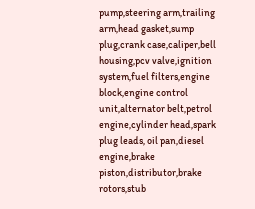pump,steering arm,trailing arm,head gasket,sump plug,crank case,caliper,bell housing,pcv valve,ignition system,fuel filters,engine block,engine control unit,alternator belt,petrol engine,cylinder head,spark plug leads, oil pan,diesel engine,brake piston,distributor,brake rotors,stub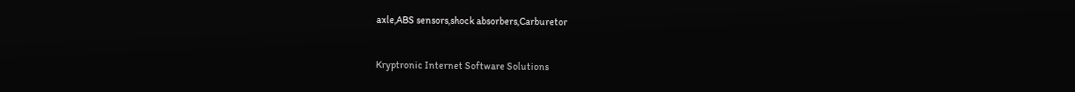axle,ABS sensors,shock absorbers,Carburetor


Kryptronic Internet Software Solutions